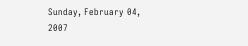Sunday, February 04, 2007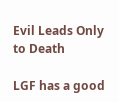Evil Leads Only to Death

LGF has a good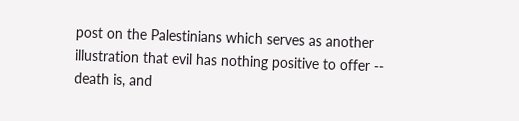post on the Palestinians which serves as another illustration that evil has nothing positive to offer -- death is, and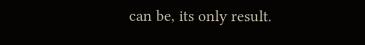can be, its only result.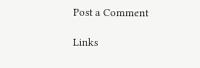Post a Comment

Links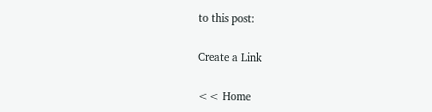to this post:

Create a Link

<< Home